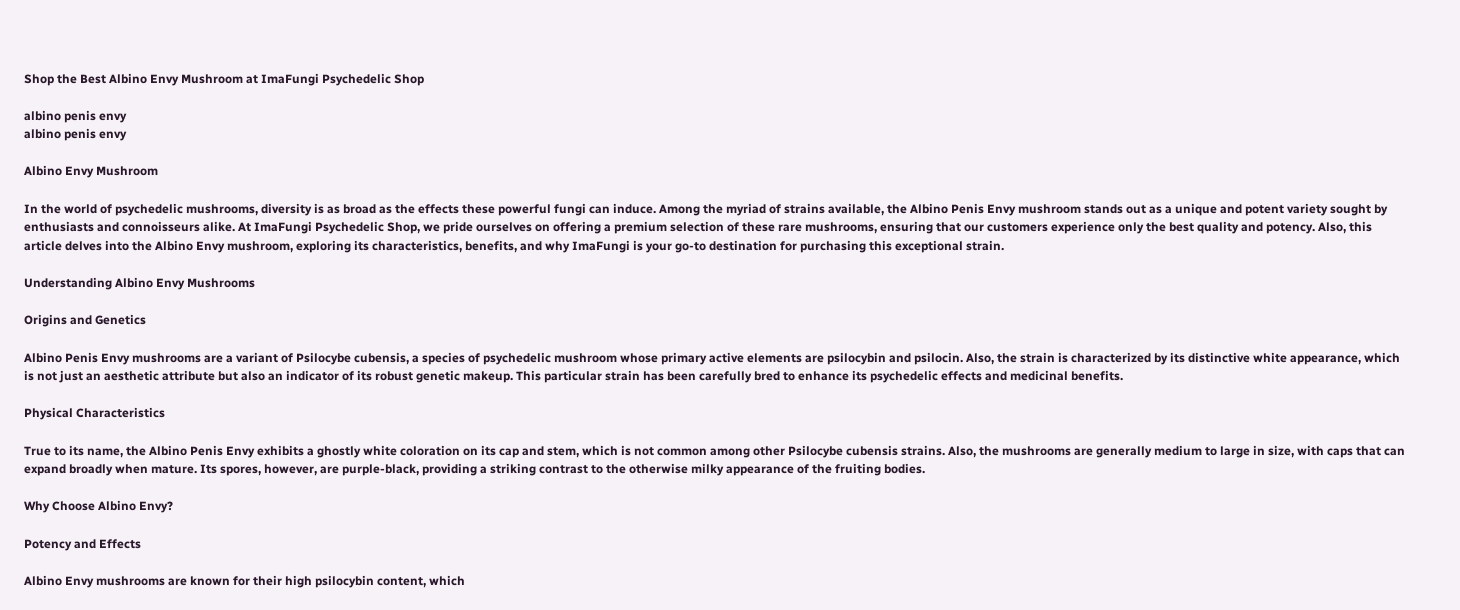Shop the Best Albino Envy Mushroom at ImaFungi Psychedelic Shop

albino penis envy
albino penis envy

Albino Envy Mushroom

In the world of psychedelic mushrooms, diversity is as broad as the effects these powerful fungi can induce. Among the myriad of strains available, the Albino Penis Envy mushroom stands out as a unique and potent variety sought by enthusiasts and connoisseurs alike. At ImaFungi Psychedelic Shop, we pride ourselves on offering a premium selection of these rare mushrooms, ensuring that our customers experience only the best quality and potency. Also, this article delves into the Albino Envy mushroom, exploring its characteristics, benefits, and why ImaFungi is your go-to destination for purchasing this exceptional strain.

Understanding Albino Envy Mushrooms

Origins and Genetics

Albino Penis Envy mushrooms are a variant of Psilocybe cubensis, a species of psychedelic mushroom whose primary active elements are psilocybin and psilocin. Also, the strain is characterized by its distinctive white appearance, which is not just an aesthetic attribute but also an indicator of its robust genetic makeup. This particular strain has been carefully bred to enhance its psychedelic effects and medicinal benefits.

Physical Characteristics

True to its name, the Albino Penis Envy exhibits a ghostly white coloration on its cap and stem, which is not common among other Psilocybe cubensis strains. Also, the mushrooms are generally medium to large in size, with caps that can expand broadly when mature. Its spores, however, are purple-black, providing a striking contrast to the otherwise milky appearance of the fruiting bodies.

Why Choose Albino Envy?

Potency and Effects

Albino Envy mushrooms are known for their high psilocybin content, which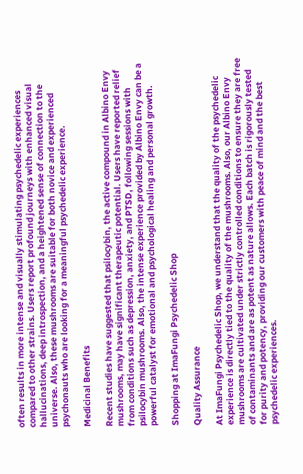often results in more intense and visually stimulating psychedelic experiences compared to other strains. Users report profound journeys with enhanced visual hallucinations, deep introspection, and a heightened sense of connection to the universe. Also, these mushrooms are suitable for both novice and experienced psychonauts who are looking for a meaningful psychedelic experience.

Medicinal Benefits

Recent studies have suggested that psilocybin, the active compound in Albino Envy mushrooms, may have significant therapeutic potential. Users have reported relief from conditions such as depression, anxiety, and PTSD, following sessions with psilocybin mushrooms. Also, the intense experience provided by Albino Envy can be a powerful catalyst for emotional and psychological healing and personal growth.

Shopping at ImaFungi Psychedelic Shop

Quality Assurance

At ImaFungi Psychedelic Shop, we understand that the quality of the psychedelic experience is directly tied to the quality of the mushrooms. Also, our Albino Envy mushrooms are cultivated under strictly controlled conditions to ensure they are free of contaminants and are as potent as nature allows. Each batch is rigorously tested for purity and potency, providing our customers with peace of mind and the best psychedelic experiences.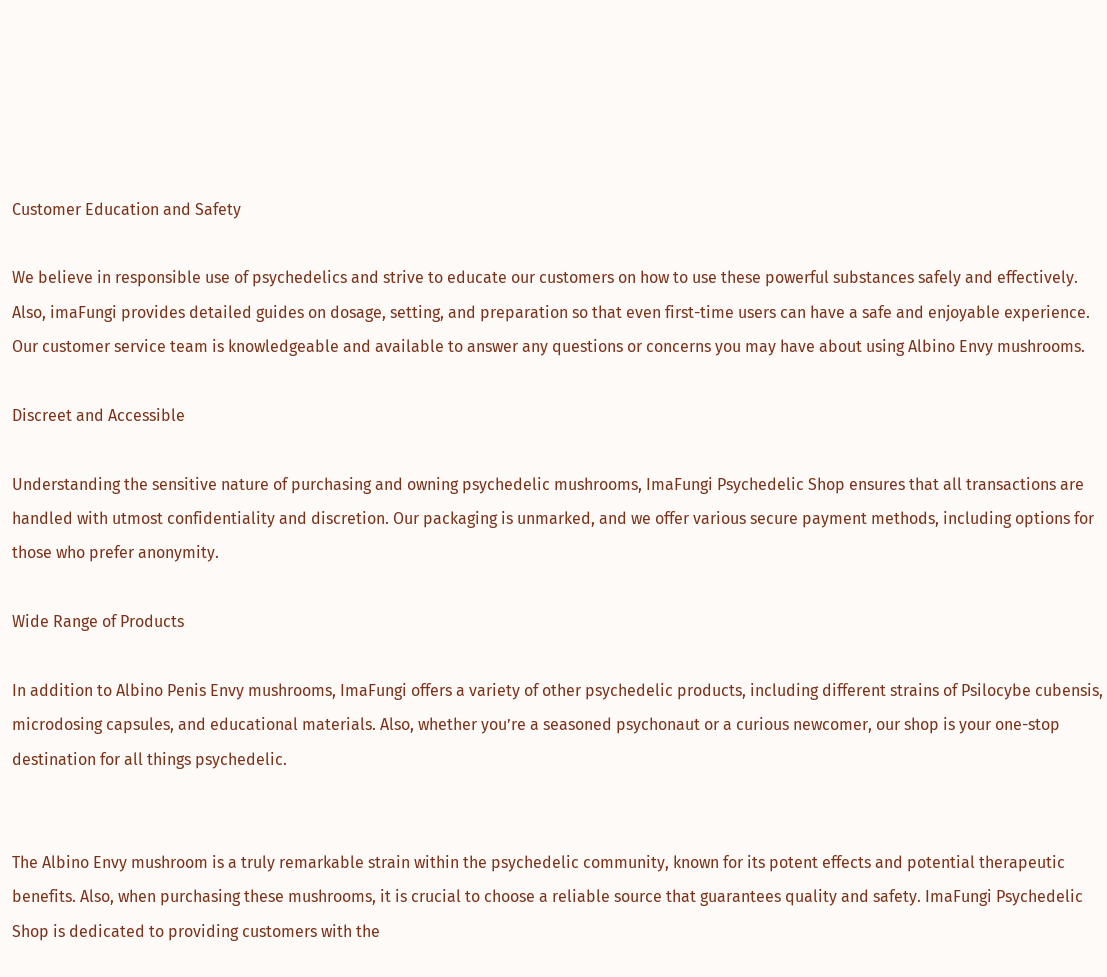Customer Education and Safety

We believe in responsible use of psychedelics and strive to educate our customers on how to use these powerful substances safely and effectively. Also, imaFungi provides detailed guides on dosage, setting, and preparation so that even first-time users can have a safe and enjoyable experience. Our customer service team is knowledgeable and available to answer any questions or concerns you may have about using Albino Envy mushrooms.

Discreet and Accessible

Understanding the sensitive nature of purchasing and owning psychedelic mushrooms, ImaFungi Psychedelic Shop ensures that all transactions are handled with utmost confidentiality and discretion. Our packaging is unmarked, and we offer various secure payment methods, including options for those who prefer anonymity.

Wide Range of Products

In addition to Albino Penis Envy mushrooms, ImaFungi offers a variety of other psychedelic products, including different strains of Psilocybe cubensis, microdosing capsules, and educational materials. Also, whether you’re a seasoned psychonaut or a curious newcomer, our shop is your one-stop destination for all things psychedelic.


The Albino Envy mushroom is a truly remarkable strain within the psychedelic community, known for its potent effects and potential therapeutic benefits. Also, when purchasing these mushrooms, it is crucial to choose a reliable source that guarantees quality and safety. ImaFungi Psychedelic Shop is dedicated to providing customers with the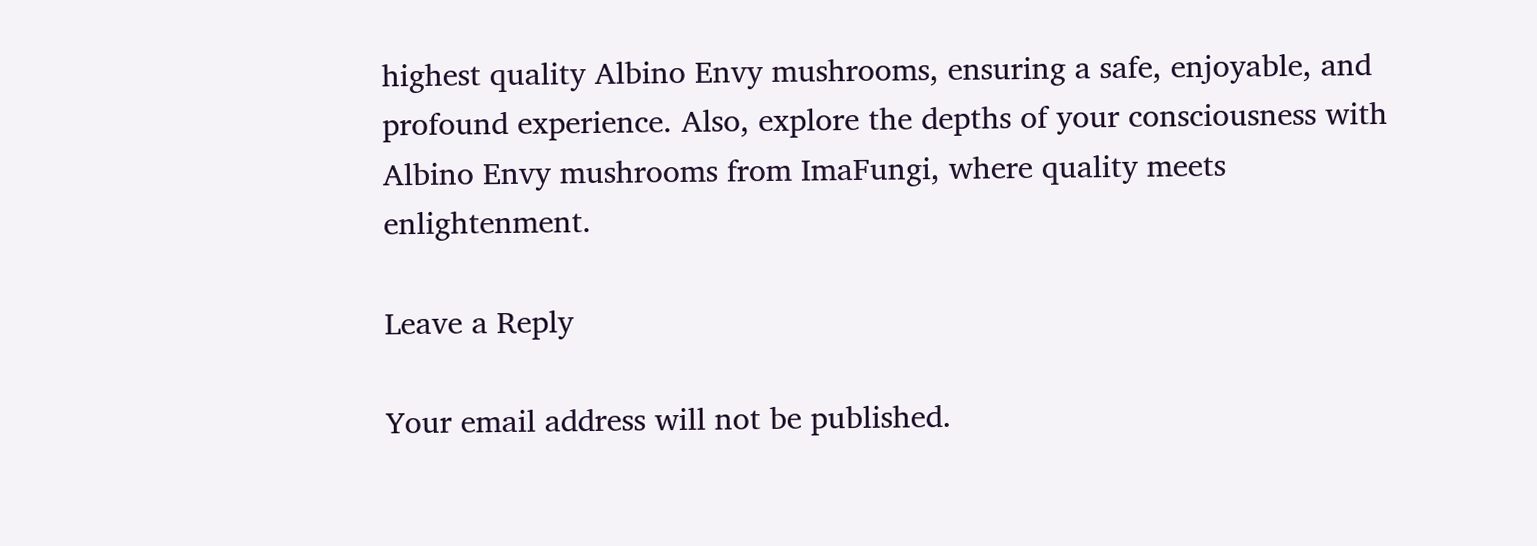highest quality Albino Envy mushrooms, ensuring a safe, enjoyable, and profound experience. Also, explore the depths of your consciousness with Albino Envy mushrooms from ImaFungi, where quality meets enlightenment.

Leave a Reply

Your email address will not be published.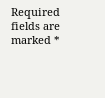Required fields are marked *